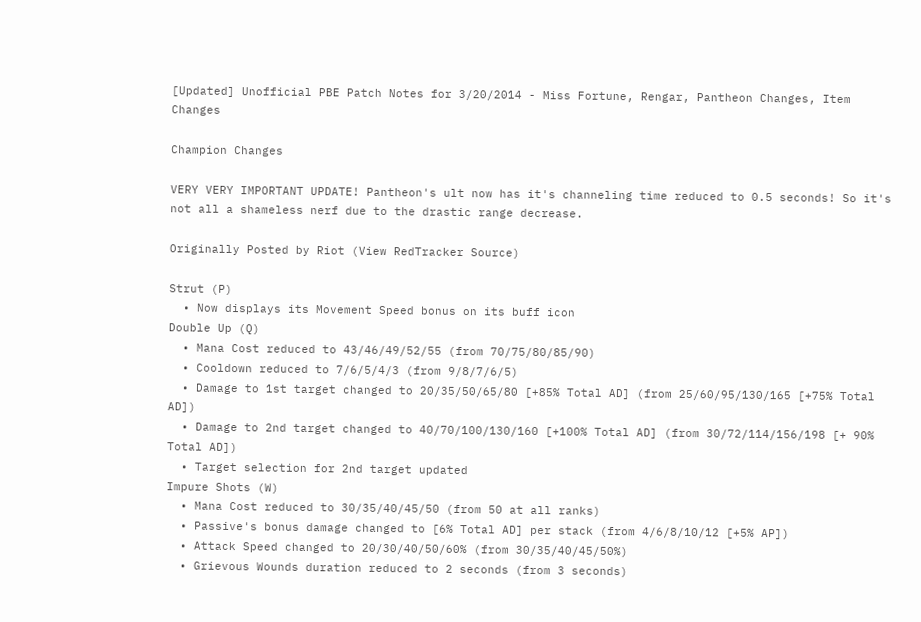[Updated] Unofficial PBE Patch Notes for 3/20/2014 - Miss Fortune, Rengar, Pantheon Changes, Item Changes

Champion Changes

VERY VERY IMPORTANT UPDATE! Pantheon's ult now has it's channeling time reduced to 0.5 seconds! So it's not all a shameless nerf due to the drastic range decrease.

Originally Posted by Riot (View RedTracker Source)

Strut (P)
  • Now displays its Movement Speed bonus on its buff icon
Double Up (Q)
  • Mana Cost reduced to 43/46/49/52/55 (from 70/75/80/85/90)
  • Cooldown reduced to 7/6/5/4/3 (from 9/8/7/6/5)
  • Damage to 1st target changed to 20/35/50/65/80 [+85% Total AD] (from 25/60/95/130/165 [+75% Total AD])
  • Damage to 2nd target changed to 40/70/100/130/160 [+100% Total AD] (from 30/72/114/156/198 [+ 90% Total AD])
  • Target selection for 2nd target updated
Impure Shots (W)
  • Mana Cost reduced to 30/35/40/45/50 (from 50 at all ranks)
  • Passive's bonus damage changed to [6% Total AD] per stack (from 4/6/8/10/12 [+5% AP])
  • Attack Speed changed to 20/30/40/50/60% (from 30/35/40/45/50%)
  • Grievous Wounds duration reduced to 2 seconds (from 3 seconds)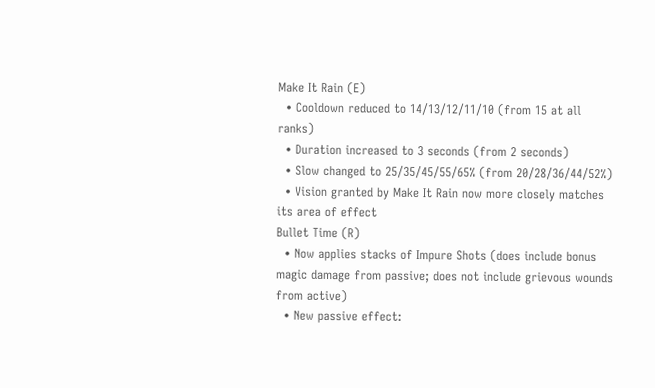Make It Rain (E)
  • Cooldown reduced to 14/13/12/11/10 (from 15 at all ranks)
  • Duration increased to 3 seconds (from 2 seconds)
  • Slow changed to 25/35/45/55/65% (from 20/28/36/44/52%)
  • Vision granted by Make It Rain now more closely matches its area of effect
Bullet Time (R)
  • Now applies stacks of Impure Shots (does include bonus magic damage from passive; does not include grievous wounds from active)
  • New passive effect: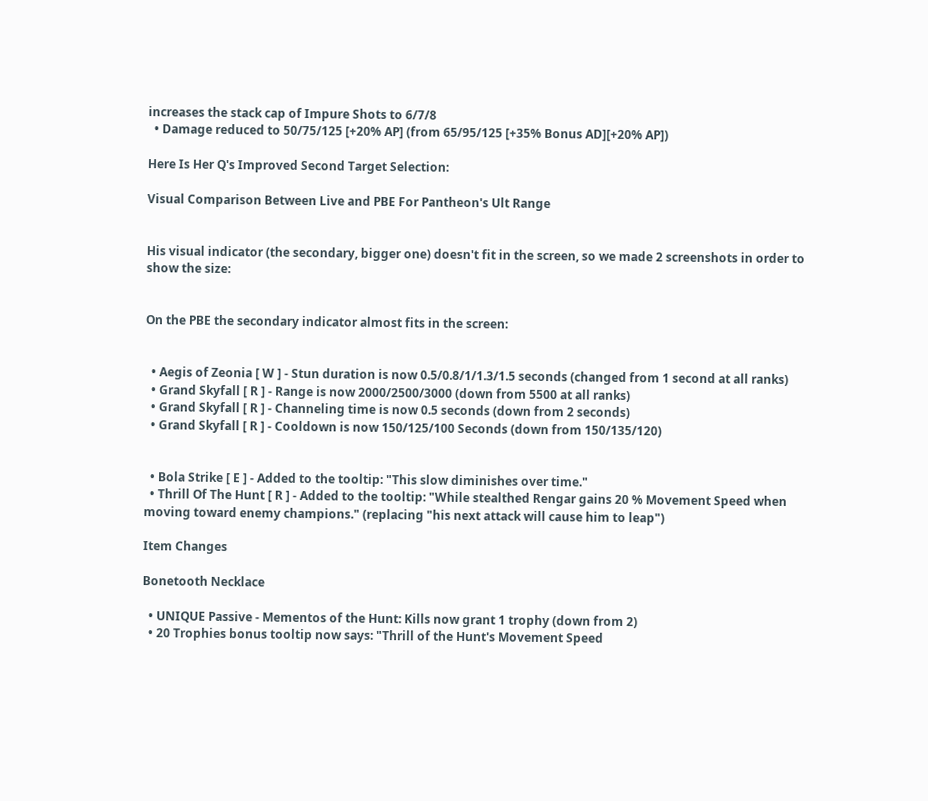increases the stack cap of Impure Shots to 6/7/8
  • Damage reduced to 50/75/125 [+20% AP] (from 65/95/125 [+35% Bonus AD][+20% AP])

Here Is Her Q's Improved Second Target Selection:

Visual Comparison Between Live and PBE For Pantheon's Ult Range


His visual indicator (the secondary, bigger one) doesn't fit in the screen, so we made 2 screenshots in order to show the size:


On the PBE the secondary indicator almost fits in the screen:


  • Aegis of Zeonia [ W ] - Stun duration is now 0.5/0.8/1/1.3/1.5 seconds (changed from 1 second at all ranks)
  • Grand Skyfall [ R ] - Range is now 2000/2500/3000 (down from 5500 at all ranks)
  • Grand Skyfall [ R ] - Channeling time is now 0.5 seconds (down from 2 seconds)
  • Grand Skyfall [ R ] - Cooldown is now 150/125/100 Seconds (down from 150/135/120)


  • Bola Strike [ E ] - Added to the tooltip: "This slow diminishes over time."
  • Thrill Of The Hunt [ R ] - Added to the tooltip: "While stealthed Rengar gains 20 % Movement Speed when moving toward enemy champions." (replacing "his next attack will cause him to leap")

Item Changes

Bonetooth Necklace

  • UNIQUE Passive - Mementos of the Hunt: Kills now grant 1 trophy (down from 2)
  • 20 Trophies bonus tooltip now says: "Thrill of the Hunt's Movement Speed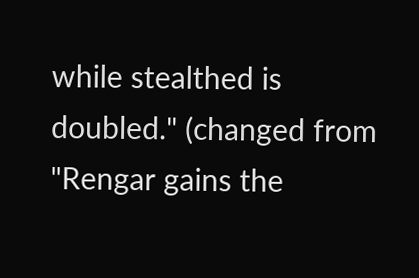while stealthed is doubled." (changed from "Rengar gains the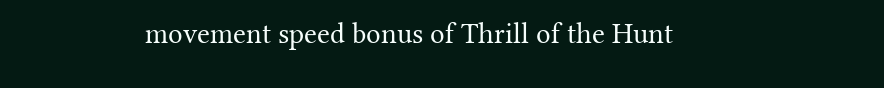movement speed bonus of Thrill of the Hunt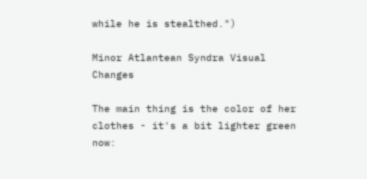while he is stealthed.")

Minor Atlantean Syndra Visual Changes

The main thing is the color of her clothes - it's a bit lighter green now: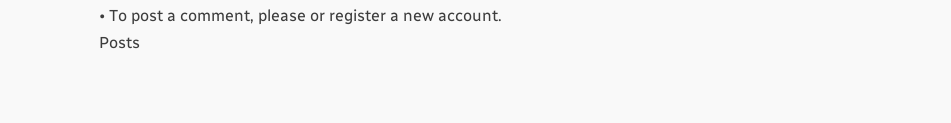• To post a comment, please or register a new account.
Posts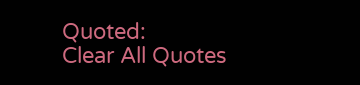Quoted:
Clear All Quotes